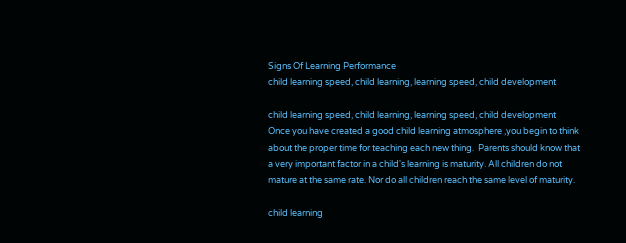Signs Of Learning Performance
child learning speed, child learning, learning speed, child development

child learning speed, child learning, learning speed, child development
Once you have created a good child learning atmosphere ,you begin to think about the proper time for teaching each new thing.  Parents should know that a very important factor in a child's learning is maturity. All children do not mature at the same rate. Nor do all children reach the same level of maturity.

child learning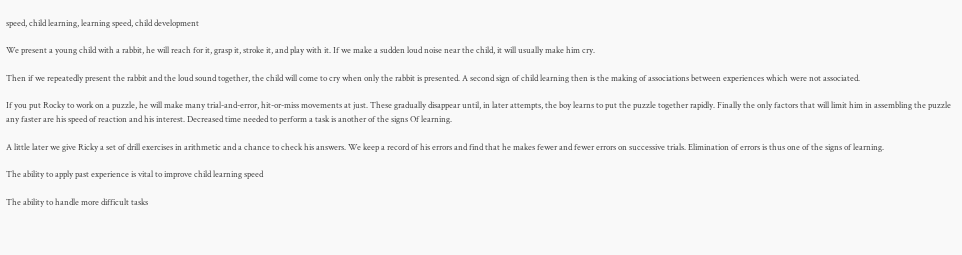speed, child learning, learning speed, child development

We present a young child with a rabbit, he will reach for it, grasp it, stroke it, and play with it. If we make a sudden loud noise near the child, it will usually make him cry.

Then if we repeatedly present the rabbit and the loud sound together, the child will come to cry when only the rabbit is presented. A second sign of child learning then is the making of associations between experiences which were not associated.

If you put Rocky to work on a puzzle, he will make many trial-and-error, hit-or-miss movements at just. These gradually disappear until, in later attempts, the boy learns to put the puzzle together rapidly. Finally the only factors that will limit him in assembling the puzzle any faster are his speed of reaction and his interest. Decreased time needed to perform a task is another of the signs Of learning.

A little later we give Ricky a set of drill exercises in arithmetic and a chance to check his answers. We keep a record of his errors and find that he makes fewer and fewer errors on successive trials. Elimination of errors is thus one of the signs of learning.

The ability to apply past experience is vital to improve child learning speed

The ability to handle more difficult tasks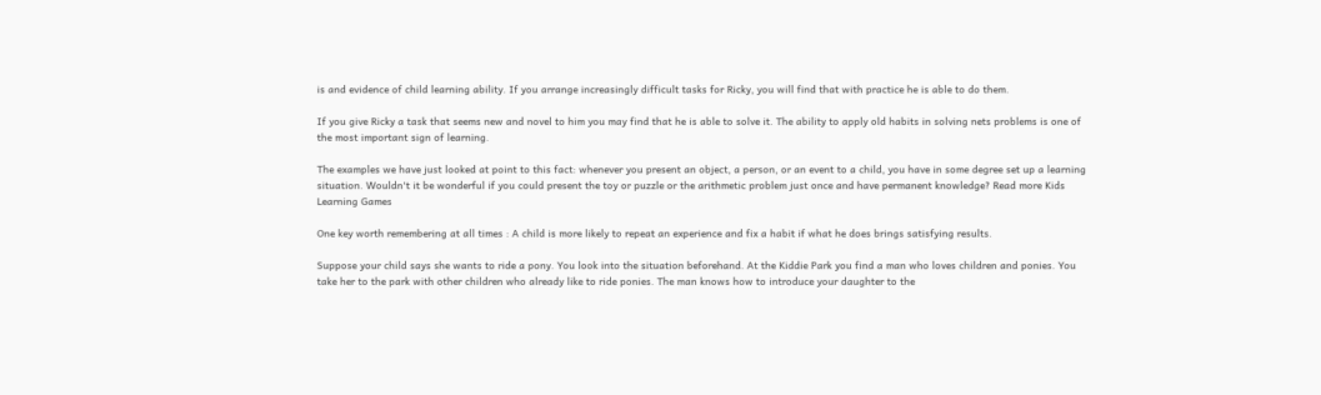is and evidence of child learning ability. If you arrange increasingly difficult tasks for Ricky, you will find that with practice he is able to do them.

If you give Ricky a task that seems new and novel to him you may find that he is able to solve it. The ability to apply old habits in solving nets problems is one of the most important sign of learning.

The examples we have just looked at point to this fact: whenever you present an object, a person, or an event to a child, you have in some degree set up a learning situation. Wouldn't it be wonderful if you could present the toy or puzzle or the arithmetic problem just once and have permanent knowledge? Read more Kids Learning Games

One key worth remembering at all times : A child is more likely to repeat an experience and fix a habit if what he does brings satisfying results.

Suppose your child says she wants to ride a pony. You look into the situation beforehand. At the Kiddie Park you find a man who loves children and ponies. You take her to the park with other children who already like to ride ponies. The man knows how to introduce your daughter to the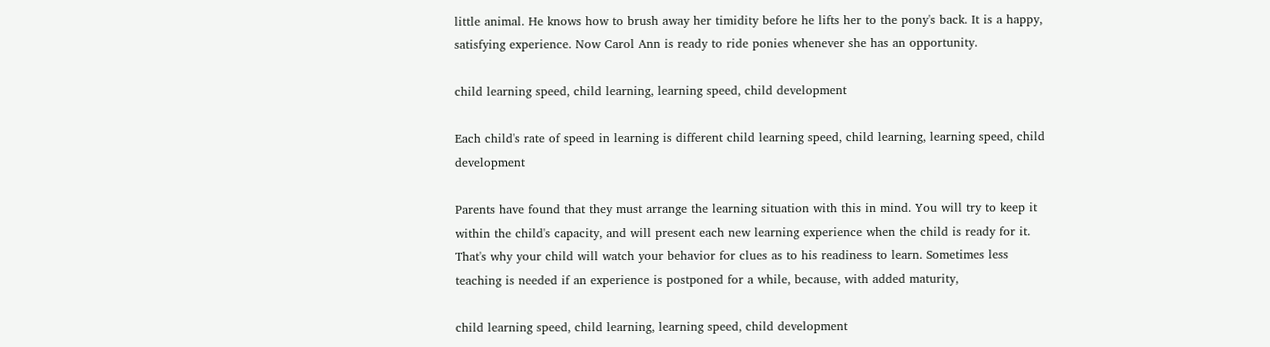little animal. He knows how to brush away her timidity before he lifts her to the pony's back. It is a happy, satisfying experience. Now Carol Ann is ready to ride ponies whenever she has an opportunity.

child learning speed, child learning, learning speed, child development

Each child's rate of speed in learning is different child learning speed, child learning, learning speed, child development

Parents have found that they must arrange the learning situation with this in mind. You will try to keep it within the child's capacity, and will present each new learning experience when the child is ready for it. That's why your child will watch your behavior for clues as to his readiness to learn. Sometimes less teaching is needed if an experience is postponed for a while, because, with added maturity,

child learning speed, child learning, learning speed, child development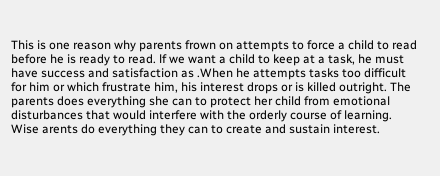This is one reason why parents frown on attempts to force a child to read before he is ready to read. lf we want a child to keep at a task, he must have success and satisfaction as .When he attempts tasks too difficult for him or which frustrate him, his interest drops or is killed outright. The parents does everything she can to protect her child from emotional disturbances that would interfere with the orderly course of learning. Wise arents do everything they can to create and sustain interest.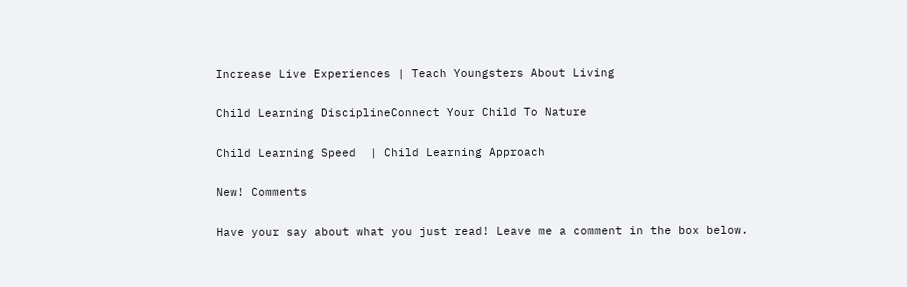Increase Live Experiences | Teach Youngsters About Living

Child Learning DisciplineConnect Your Child To Nature

Child Learning Speed  | Child Learning Approach

New! Comments

Have your say about what you just read! Leave me a comment in the box below.